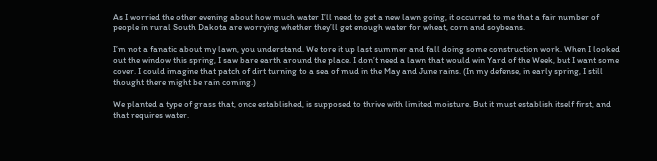As I worried the other evening about how much water I’ll need to get a new lawn going, it occurred to me that a fair number of people in rural South Dakota are worrying whether they’ll get enough water for wheat, corn and soybeans.

I’m not a fanatic about my lawn, you understand. We tore it up last summer and fall doing some construction work. When I looked out the window this spring, I saw bare earth around the place. I don’t need a lawn that would win Yard of the Week, but I want some cover. I could imagine that patch of dirt turning to a sea of mud in the May and June rains. (In my defense, in early spring, I still thought there might be rain coming.)

We planted a type of grass that, once established, is supposed to thrive with limited moisture. But it must establish itself first, and that requires water.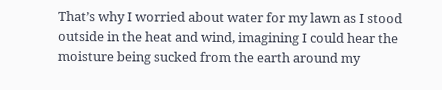That’s why I worried about water for my lawn as I stood outside in the heat and wind, imagining I could hear the moisture being sucked from the earth around my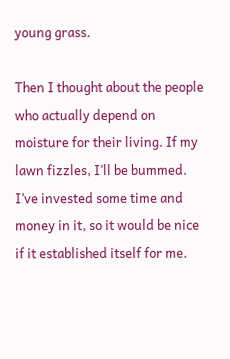young grass.

Then I thought about the people who actually depend on moisture for their living. If my lawn fizzles, I’ll be bummed. I’ve invested some time and money in it, so it would be nice if it established itself for me.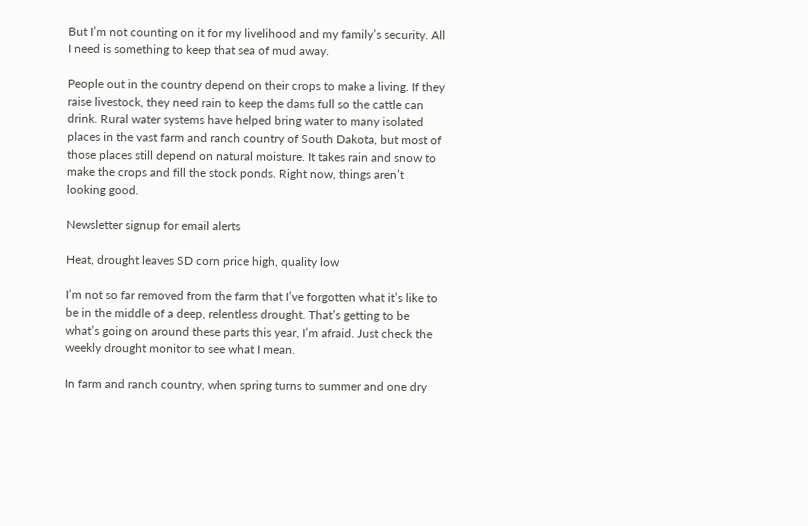But I’m not counting on it for my livelihood and my family’s security. All I need is something to keep that sea of mud away.

People out in the country depend on their crops to make a living. If they raise livestock, they need rain to keep the dams full so the cattle can drink. Rural water systems have helped bring water to many isolated places in the vast farm and ranch country of South Dakota, but most of those places still depend on natural moisture. It takes rain and snow to make the crops and fill the stock ponds. Right now, things aren’t looking good.

Newsletter signup for email alerts

Heat, drought leaves SD corn price high, quality low

I’m not so far removed from the farm that I’ve forgotten what it’s like to be in the middle of a deep, relentless drought. That’s getting to be what’s going on around these parts this year, I’m afraid. Just check the weekly drought monitor to see what I mean.

In farm and ranch country, when spring turns to summer and one dry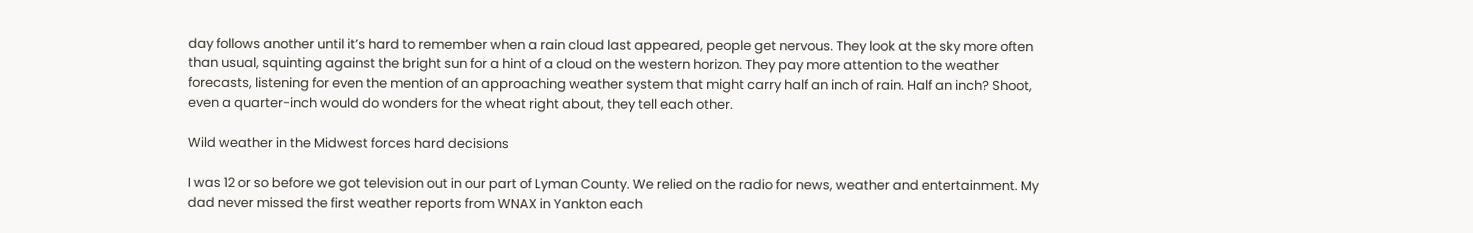day follows another until it’s hard to remember when a rain cloud last appeared, people get nervous. They look at the sky more often than usual, squinting against the bright sun for a hint of a cloud on the western horizon. They pay more attention to the weather forecasts, listening for even the mention of an approaching weather system that might carry half an inch of rain. Half an inch? Shoot, even a quarter-inch would do wonders for the wheat right about, they tell each other.

Wild weather in the Midwest forces hard decisions

I was 12 or so before we got television out in our part of Lyman County. We relied on the radio for news, weather and entertainment. My dad never missed the first weather reports from WNAX in Yankton each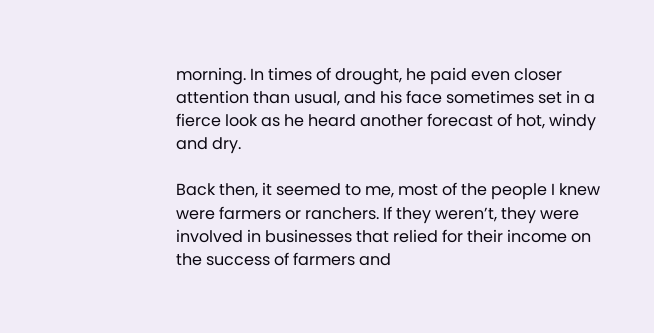morning. In times of drought, he paid even closer attention than usual, and his face sometimes set in a fierce look as he heard another forecast of hot, windy and dry.

Back then, it seemed to me, most of the people I knew were farmers or ranchers. If they weren’t, they were involved in businesses that relied for their income on the success of farmers and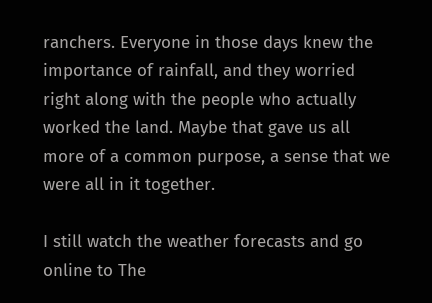ranchers. Everyone in those days knew the importance of rainfall, and they worried right along with the people who actually worked the land. Maybe that gave us all more of a common purpose, a sense that we were all in it together.

I still watch the weather forecasts and go online to The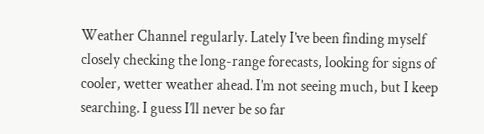Weather Channel regularly. Lately I’ve been finding myself closely checking the long-range forecasts, looking for signs of cooler, wetter weather ahead. I’m not seeing much, but I keep searching. I guess I’ll never be so far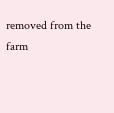removed from the farm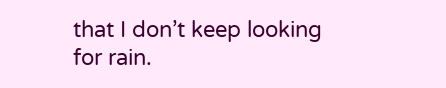that I don’t keep looking for rain.